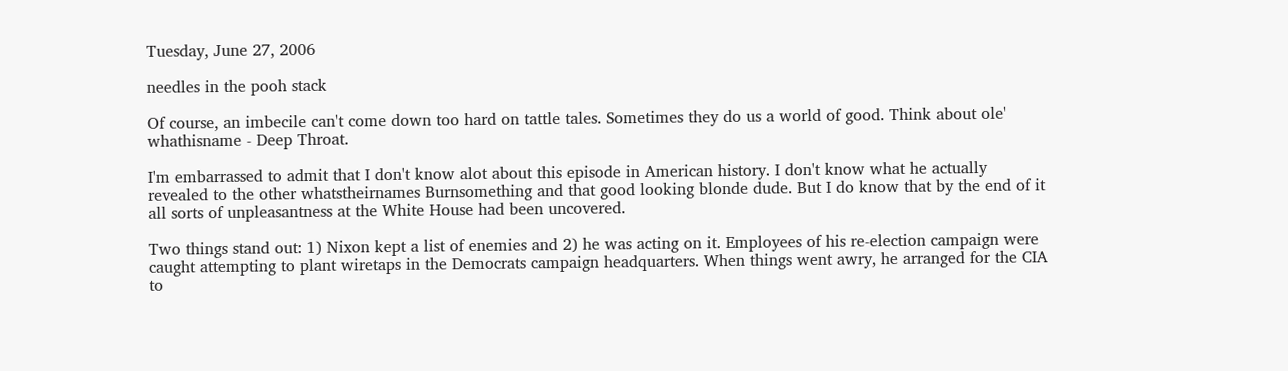Tuesday, June 27, 2006

needles in the pooh stack

Of course, an imbecile can't come down too hard on tattle tales. Sometimes they do us a world of good. Think about ole' whathisname - Deep Throat.

I'm embarrassed to admit that I don't know alot about this episode in American history. I don't know what he actually revealed to the other whatstheirnames Burnsomething and that good looking blonde dude. But I do know that by the end of it all sorts of unpleasantness at the White House had been uncovered.

Two things stand out: 1) Nixon kept a list of enemies and 2) he was acting on it. Employees of his re-election campaign were caught attempting to plant wiretaps in the Democrats campaign headquarters. When things went awry, he arranged for the CIA to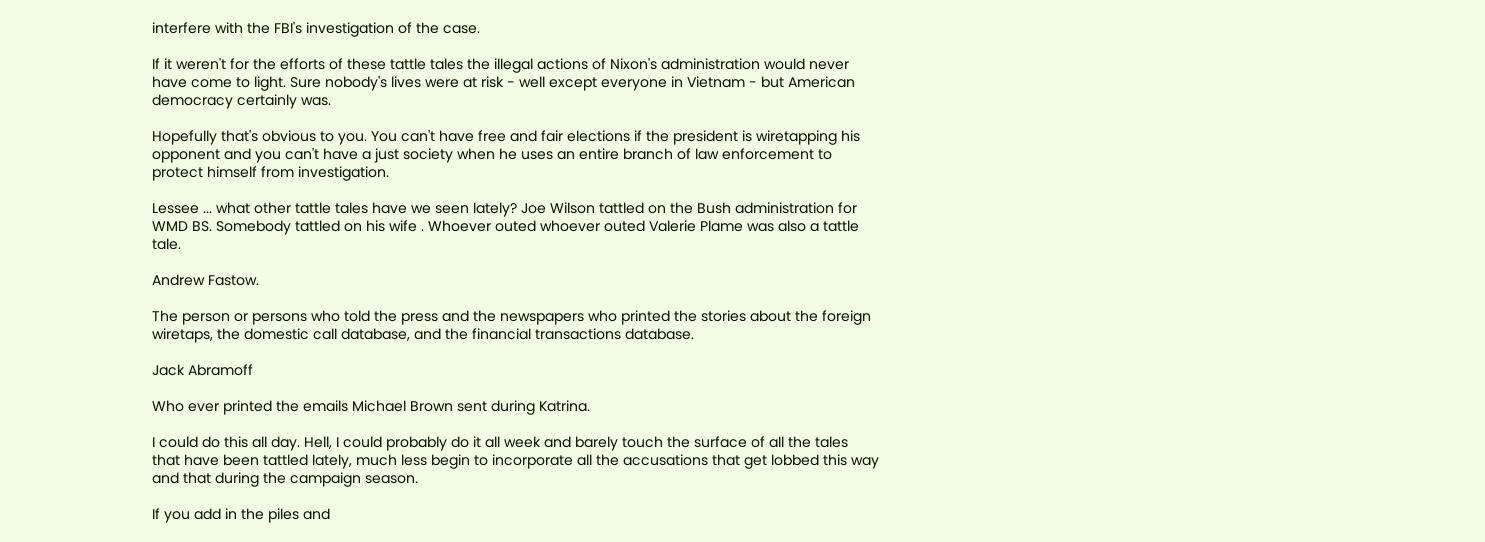interfere with the FBI's investigation of the case.

If it weren't for the efforts of these tattle tales the illegal actions of Nixon's administration would never have come to light. Sure nobody's lives were at risk - well except everyone in Vietnam - but American democracy certainly was.

Hopefully that's obvious to you. You can't have free and fair elections if the president is wiretapping his opponent and you can't have a just society when he uses an entire branch of law enforcement to protect himself from investigation.

Lessee ... what other tattle tales have we seen lately? Joe Wilson tattled on the Bush administration for WMD BS. Somebody tattled on his wife . Whoever outed whoever outed Valerie Plame was also a tattle tale.

Andrew Fastow.

The person or persons who told the press and the newspapers who printed the stories about the foreign wiretaps, the domestic call database, and the financial transactions database.

Jack Abramoff

Who ever printed the emails Michael Brown sent during Katrina.

I could do this all day. Hell, I could probably do it all week and barely touch the surface of all the tales that have been tattled lately, much less begin to incorporate all the accusations that get lobbed this way and that during the campaign season.

If you add in the piles and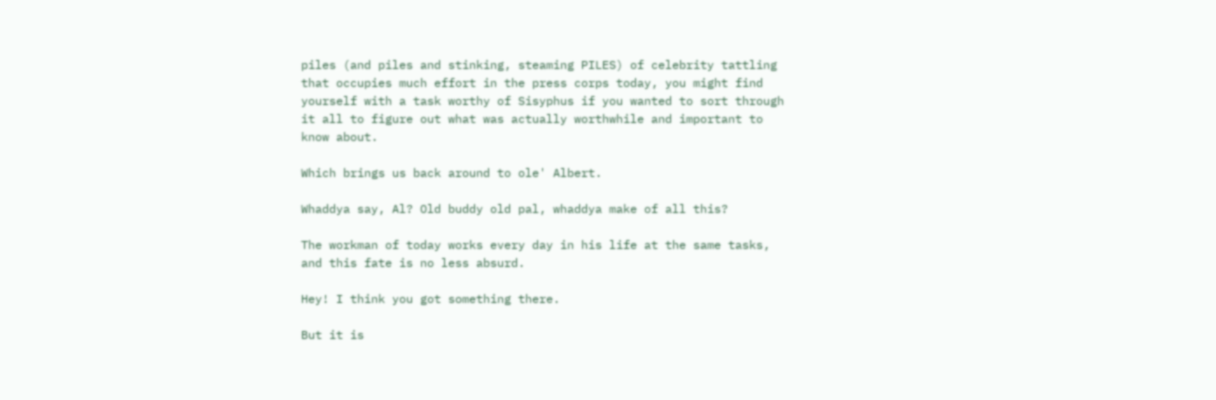piles (and piles and stinking, steaming PILES) of celebrity tattling that occupies much effort in the press corps today, you might find yourself with a task worthy of Sisyphus if you wanted to sort through it all to figure out what was actually worthwhile and important to know about.

Which brings us back around to ole' Albert.

Whaddya say, Al? Old buddy old pal, whaddya make of all this?

The workman of today works every day in his life at the same tasks, and this fate is no less absurd.

Hey! I think you got something there.

But it is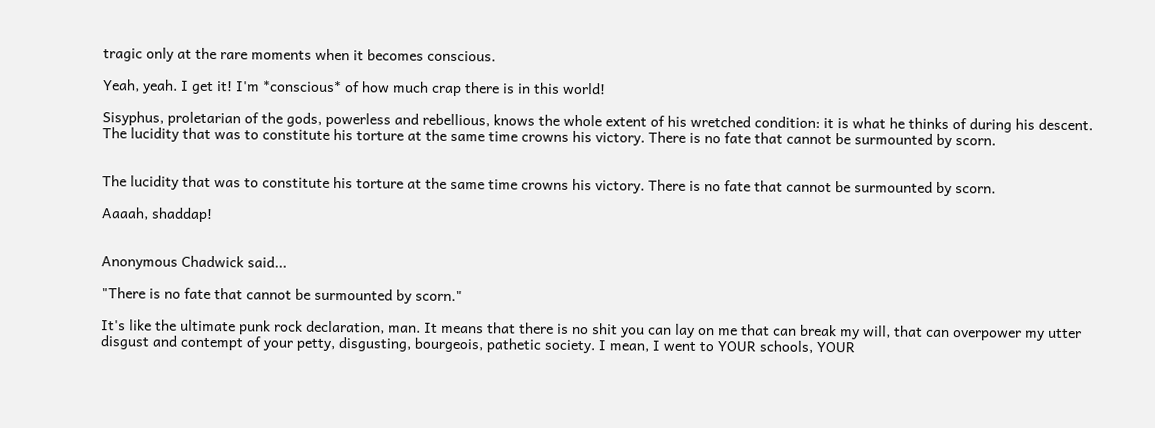tragic only at the rare moments when it becomes conscious.

Yeah, yeah. I get it! I'm *conscious* of how much crap there is in this world!

Sisyphus, proletarian of the gods, powerless and rebellious, knows the whole extent of his wretched condition: it is what he thinks of during his descent. The lucidity that was to constitute his torture at the same time crowns his victory. There is no fate that cannot be surmounted by scorn.


The lucidity that was to constitute his torture at the same time crowns his victory. There is no fate that cannot be surmounted by scorn.

Aaaah, shaddap!


Anonymous Chadwick said...

"There is no fate that cannot be surmounted by scorn."

It's like the ultimate punk rock declaration, man. It means that there is no shit you can lay on me that can break my will, that can overpower my utter disgust and contempt of your petty, disgusting, bourgeois, pathetic society. I mean, I went to YOUR schools, YOUR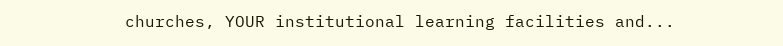churches, YOUR institutional learning facilities and...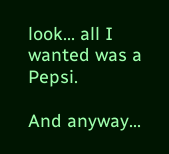look... all I wanted was a Pepsi.

And anyway...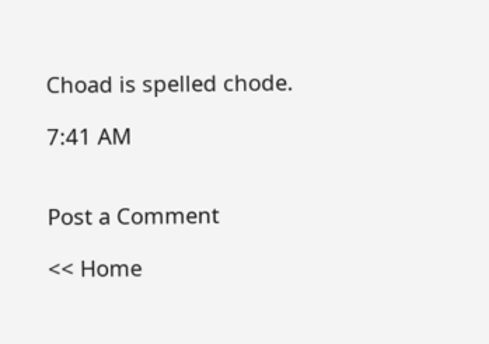Choad is spelled chode.

7:41 AM


Post a Comment

<< Home